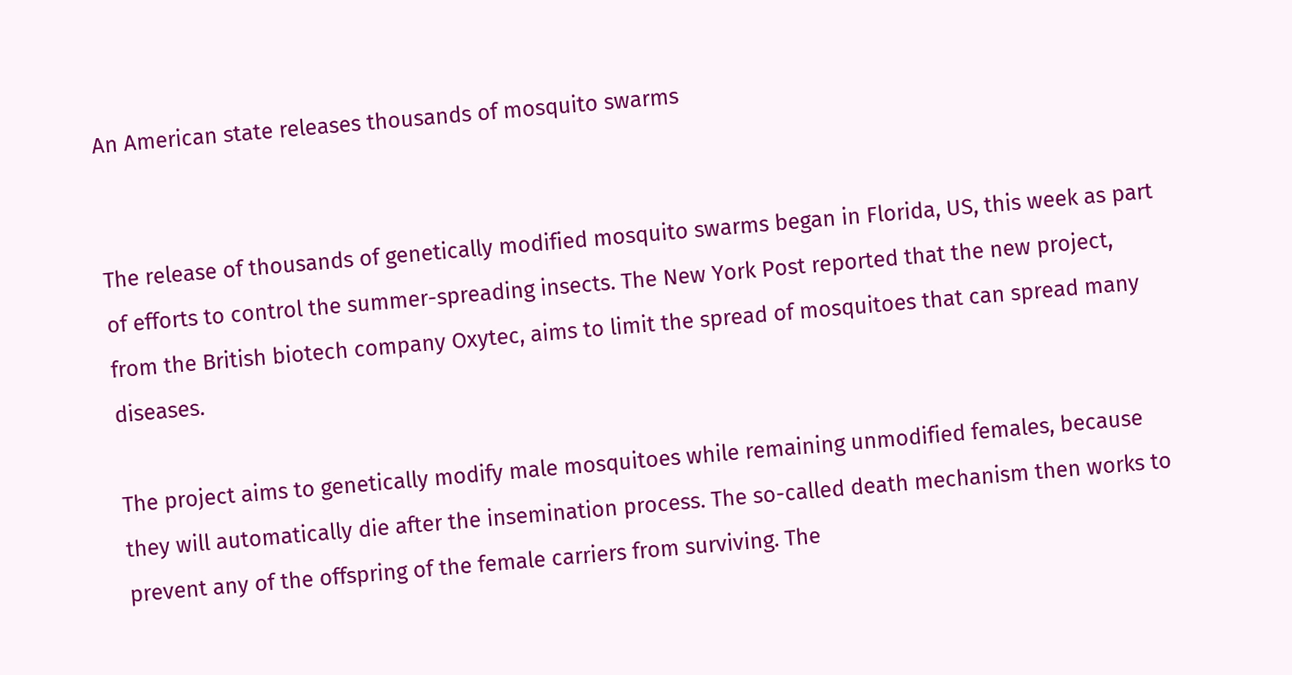An American state releases thousands of mosquito swarms


The release of thousands of genetically modified mosquito swarms began in Florida, US, this week as part of efforts to control the summer-spreading insects. The New York Post reported that the new project, from the British biotech company Oxytec, aims to limit the spread of mosquitoes that can spread many diseases.

The project aims to genetically modify male mosquitoes while remaining unmodified females, because they will automatically die after the insemination process. The so-called death mechanism then works to prevent any of the offspring of the female carriers from surviving. The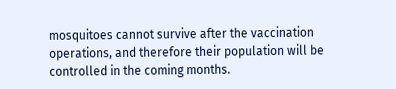mosquitoes cannot survive after the vaccination operations, and therefore their population will be controlled in the coming months.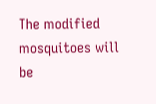The modified mosquitoes will be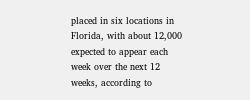placed in six locations in Florida, with about 12,000 expected to appear each week over the next 12 weeks, according to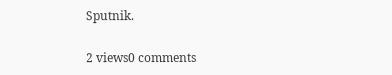Sputnik.

2 views0 comments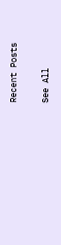Recent Posts

See All